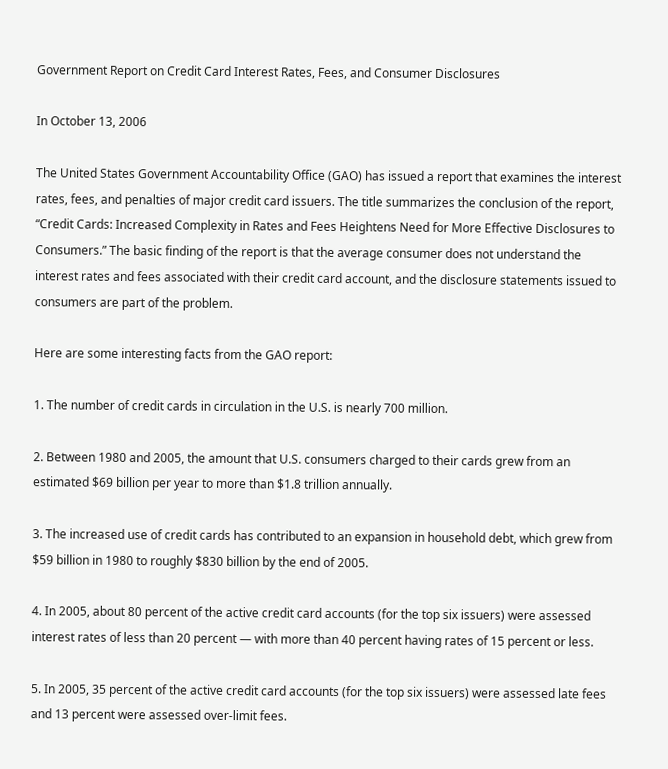Government Report on Credit Card Interest Rates, Fees, and Consumer Disclosures

In October 13, 2006

The United States Government Accountability Office (GAO) has issued a report that examines the interest rates, fees, and penalties of major credit card issuers. The title summarizes the conclusion of the report, “Credit Cards: Increased Complexity in Rates and Fees Heightens Need for More Effective Disclosures to Consumers.” The basic finding of the report is that the average consumer does not understand the interest rates and fees associated with their credit card account, and the disclosure statements issued to consumers are part of the problem.

Here are some interesting facts from the GAO report:

1. The number of credit cards in circulation in the U.S. is nearly 700 million.

2. Between 1980 and 2005, the amount that U.S. consumers charged to their cards grew from an estimated $69 billion per year to more than $1.8 trillion annually.

3. The increased use of credit cards has contributed to an expansion in household debt, which grew from $59 billion in 1980 to roughly $830 billion by the end of 2005.

4. In 2005, about 80 percent of the active credit card accounts (for the top six issuers) were assessed interest rates of less than 20 percent — with more than 40 percent having rates of 15 percent or less.

5. In 2005, 35 percent of the active credit card accounts (for the top six issuers) were assessed late fees and 13 percent were assessed over-limit fees.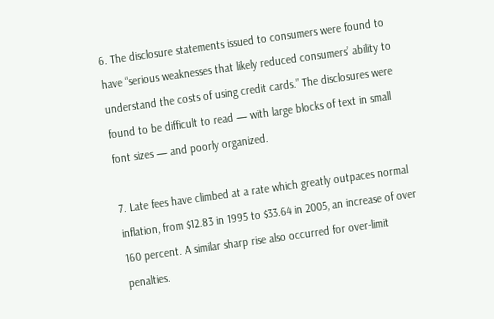6. The disclosure statements issued to consumers were found to have “serious weaknesses that likely reduced consumers’ ability to understand the costs of using credit cards.” The disclosures were found to be difficult to read — with large blocks of text in small font sizes — and poorly organized.

7. Late fees have climbed at a rate which greatly outpaces normal inflation, from $12.83 in 1995 to $33.64 in 2005, an increase of over 160 percent. A similar sharp rise also occurred for over-limit penalties.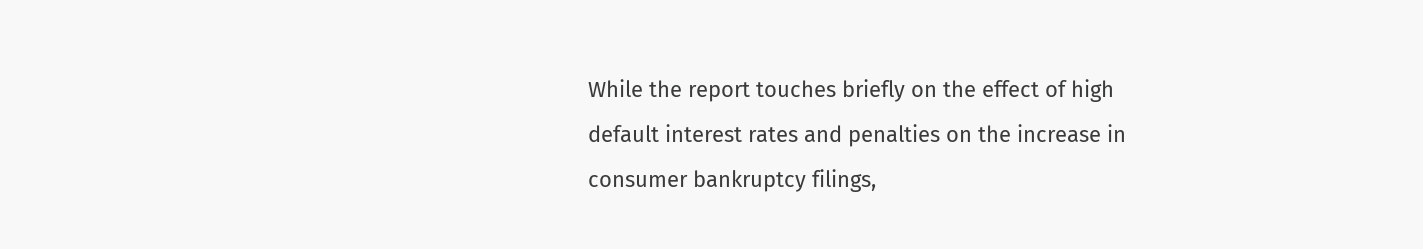While the report touches briefly on the effect of high default interest rates and penalties on the increase in consumer bankruptcy filings,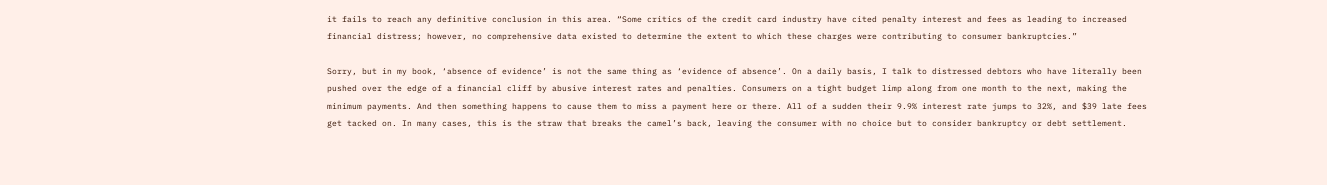it fails to reach any definitive conclusion in this area. “Some critics of the credit card industry have cited penalty interest and fees as leading to increased financial distress; however, no comprehensive data existed to determine the extent to which these charges were contributing to consumer bankruptcies.”

Sorry, but in my book, ‘absence of evidence’ is not the same thing as ‘evidence of absence’. On a daily basis, I talk to distressed debtors who have literally been pushed over the edge of a financial cliff by abusive interest rates and penalties. Consumers on a tight budget limp along from one month to the next, making the minimum payments. And then something happens to cause them to miss a payment here or there. All of a sudden their 9.9% interest rate jumps to 32%, and $39 late fees get tacked on. In many cases, this is the straw that breaks the camel’s back, leaving the consumer with no choice but to consider bankruptcy or debt settlement.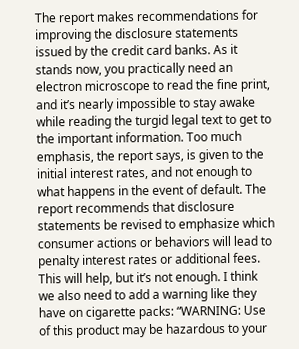The report makes recommendations for improving the disclosure statements issued by the credit card banks. As it stands now, you practically need an electron microscope to read the fine print, and it’s nearly impossible to stay awake while reading the turgid legal text to get to the important information. Too much emphasis, the report says, is given to the initial interest rates, and not enough to what happens in the event of default. The report recommends that disclosure statements be revised to emphasize which consumer actions or behaviors will lead to penalty interest rates or additional fees. This will help, but it’s not enough. I think we also need to add a warning like they have on cigarette packs: “WARNING: Use of this product may be hazardous to your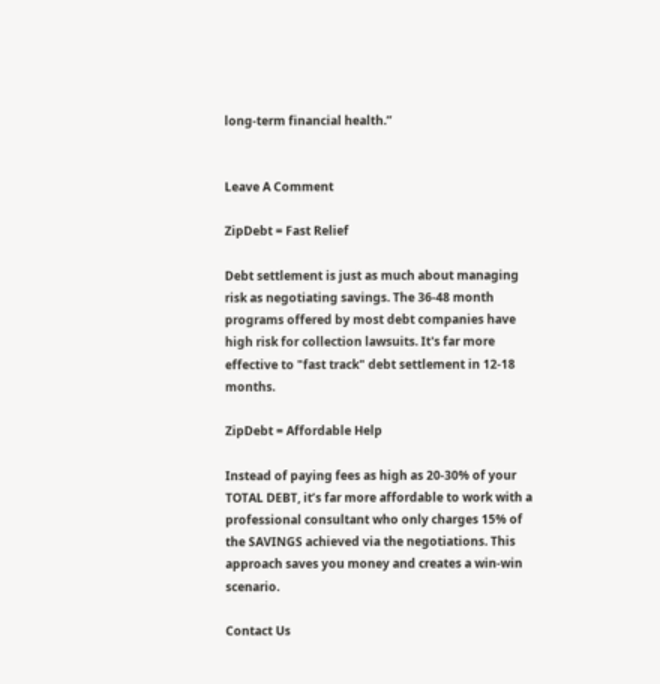long-term financial health.”


Leave A Comment

ZipDebt = Fast Relief

Debt settlement is just as much about managing risk as negotiating savings. The 36-48 month programs offered by most debt companies have high risk for collection lawsuits. It's far more effective to "fast track" debt settlement in 12-18 months.

ZipDebt = Affordable Help

Instead of paying fees as high as 20-30% of your TOTAL DEBT, it’s far more affordable to work with a professional consultant who only charges 15% of the SAVINGS achieved via the negotiations. This approach saves you money and creates a win-win scenario.

Contact Us